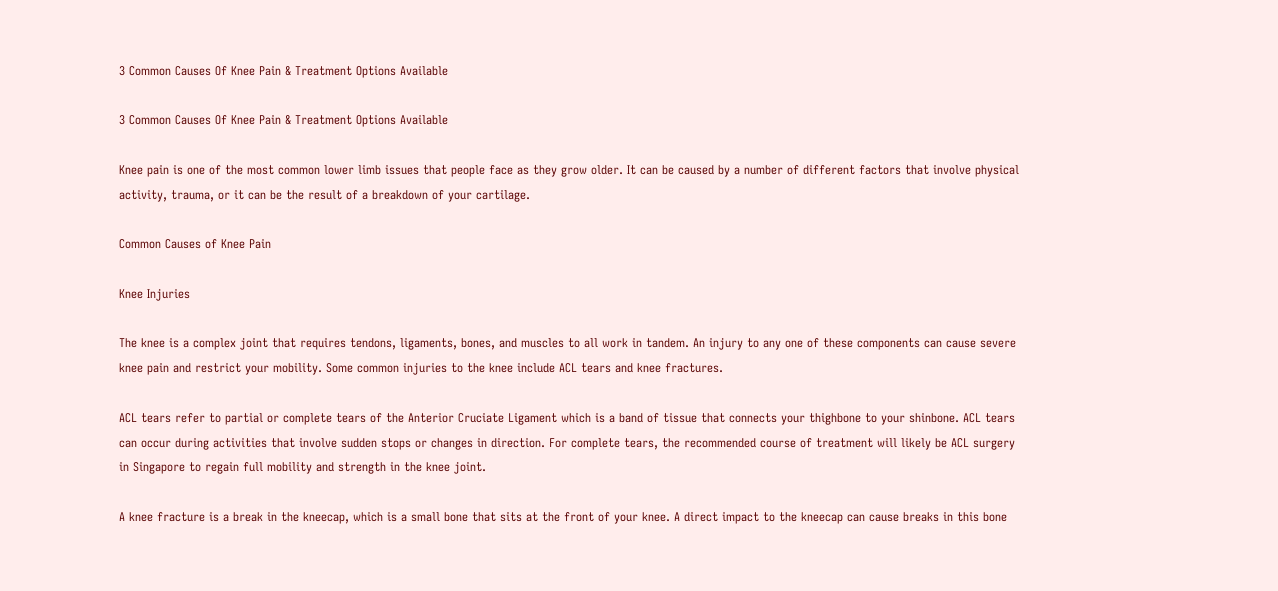3 Common Causes Of Knee Pain & Treatment Options Available

3 Common Causes Of Knee Pain & Treatment Options Available

Knee pain is one of the most common lower limb issues that people face as they grow older. It can be caused by a number of different factors that involve physical activity, trauma, or it can be the result of a breakdown of your cartilage.

Common Causes of Knee Pain

Knee Injuries

The knee is a complex joint that requires tendons, ligaments, bones, and muscles to all work in tandem. An injury to any one of these components can cause severe knee pain and restrict your mobility. Some common injuries to the knee include ACL tears and knee fractures.

ACL tears refer to partial or complete tears of the Anterior Cruciate Ligament which is a band of tissue that connects your thighbone to your shinbone. ACL tears can occur during activities that involve sudden stops or changes in direction. For complete tears, the recommended course of treatment will likely be ACL surgery in Singapore to regain full mobility and strength in the knee joint.

A knee fracture is a break in the kneecap, which is a small bone that sits at the front of your knee. A direct impact to the kneecap can cause breaks in this bone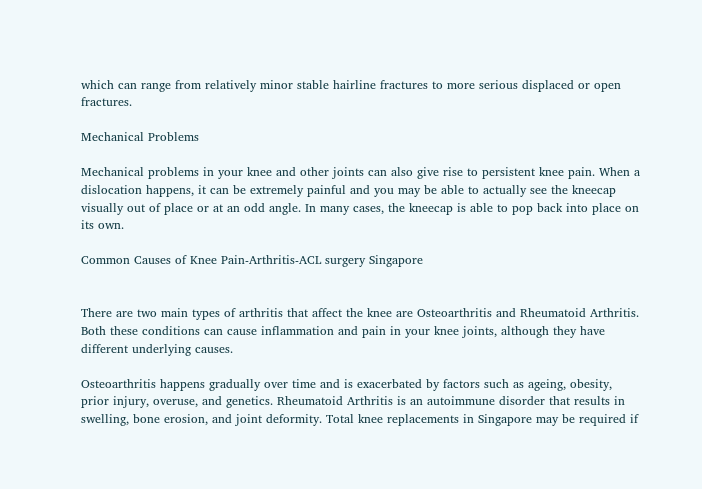which can range from relatively minor stable hairline fractures to more serious displaced or open fractures.

Mechanical Problems

Mechanical problems in your knee and other joints can also give rise to persistent knee pain. When a dislocation happens, it can be extremely painful and you may be able to actually see the kneecap visually out of place or at an odd angle. In many cases, the kneecap is able to pop back into place on its own.

Common Causes of Knee Pain-Arthritis-ACL surgery Singapore


There are two main types of arthritis that affect the knee are Osteoarthritis and Rheumatoid Arthritis. Both these conditions can cause inflammation and pain in your knee joints, although they have different underlying causes.

Osteoarthritis happens gradually over time and is exacerbated by factors such as ageing, obesity, prior injury, overuse, and genetics. Rheumatoid Arthritis is an autoimmune disorder that results in swelling, bone erosion, and joint deformity. Total knee replacements in Singapore may be required if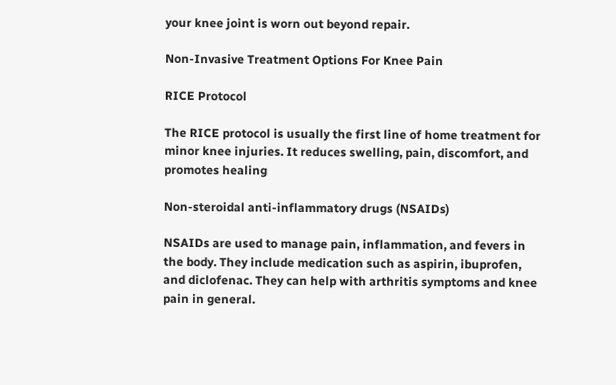your knee joint is worn out beyond repair.

Non-Invasive Treatment Options For Knee Pain

RICE Protocol

The RICE protocol is usually the first line of home treatment for minor knee injuries. It reduces swelling, pain, discomfort, and promotes healing

Non-steroidal anti-inflammatory drugs (NSAIDs)

NSAIDs are used to manage pain, inflammation, and fevers in the body. They include medication such as aspirin, ibuprofen, and diclofenac. They can help with arthritis symptoms and knee pain in general.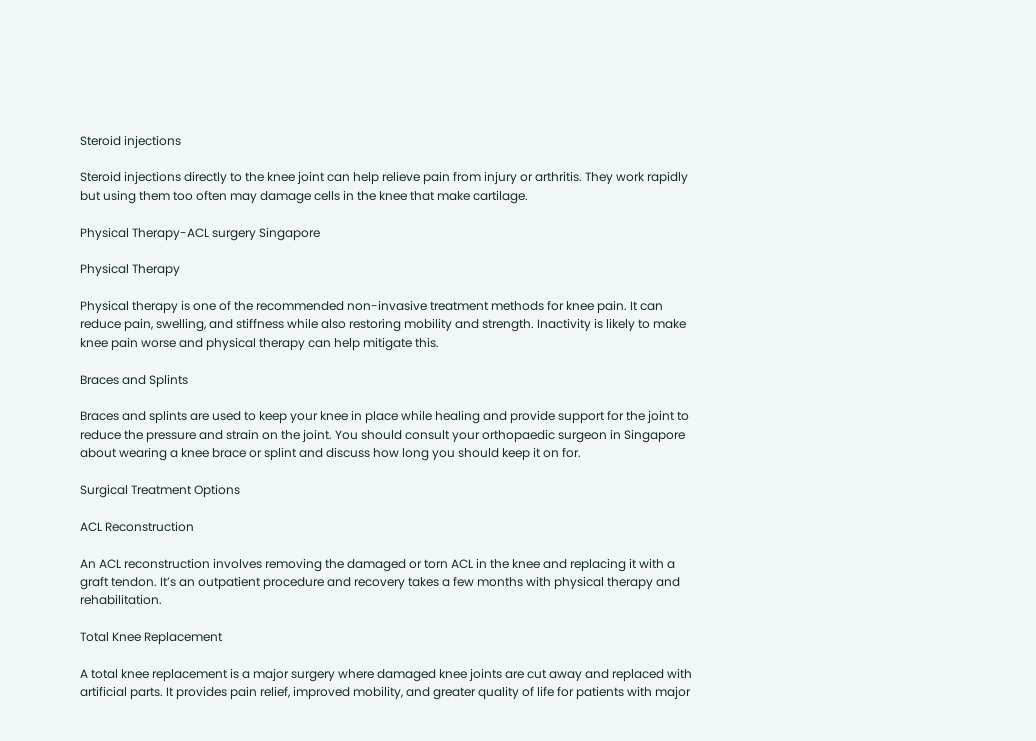Steroid injections

Steroid injections directly to the knee joint can help relieve pain from injury or arthritis. They work rapidly but using them too often may damage cells in the knee that make cartilage.

Physical Therapy-ACL surgery Singapore

Physical Therapy

Physical therapy is one of the recommended non-invasive treatment methods for knee pain. It can reduce pain, swelling, and stiffness while also restoring mobility and strength. Inactivity is likely to make knee pain worse and physical therapy can help mitigate this.

Braces and Splints

Braces and splints are used to keep your knee in place while healing and provide support for the joint to reduce the pressure and strain on the joint. You should consult your orthopaedic surgeon in Singapore about wearing a knee brace or splint and discuss how long you should keep it on for.

Surgical Treatment Options

ACL Reconstruction

An ACL reconstruction involves removing the damaged or torn ACL in the knee and replacing it with a graft tendon. It’s an outpatient procedure and recovery takes a few months with physical therapy and rehabilitation.

Total Knee Replacement

A total knee replacement is a major surgery where damaged knee joints are cut away and replaced with artificial parts. It provides pain relief, improved mobility, and greater quality of life for patients with major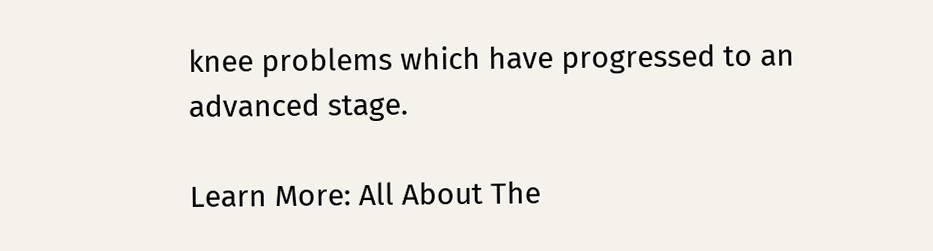knee problems which have progressed to an advanced stage.

Learn More: All About The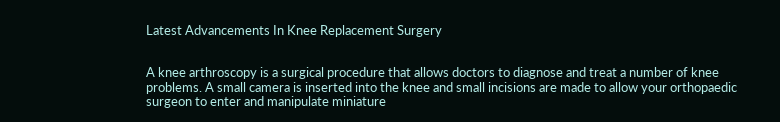Latest Advancements In Knee Replacement Surgery


A knee arthroscopy is a surgical procedure that allows doctors to diagnose and treat a number of knee problems. A small camera is inserted into the knee and small incisions are made to allow your orthopaedic surgeon to enter and manipulate miniature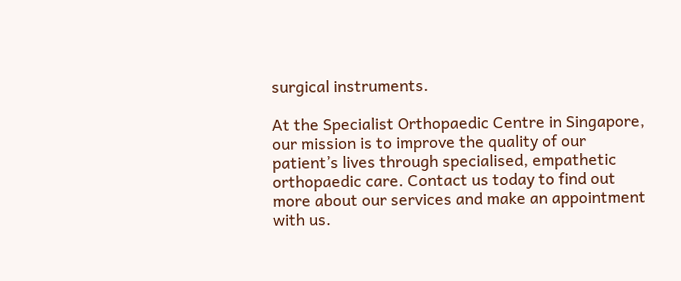surgical instruments.

At the Specialist Orthopaedic Centre in Singapore, our mission is to improve the quality of our patient’s lives through specialised, empathetic orthopaedic care. Contact us today to find out more about our services and make an appointment with us.